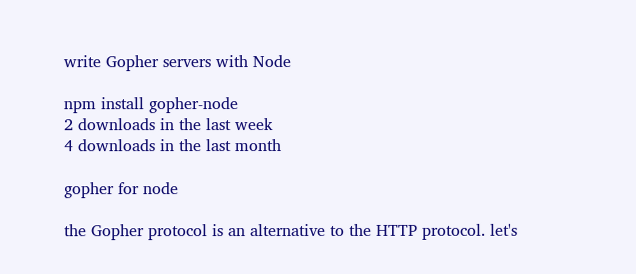write Gopher servers with Node

npm install gopher-node
2 downloads in the last week
4 downloads in the last month

gopher for node

the Gopher protocol is an alternative to the HTTP protocol. let's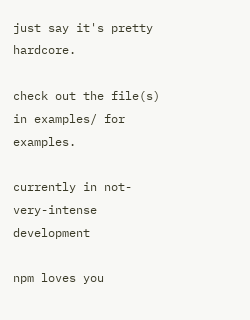just say it's pretty hardcore.

check out the file(s) in examples/ for examples.

currently in not-very-intense development

npm loves you